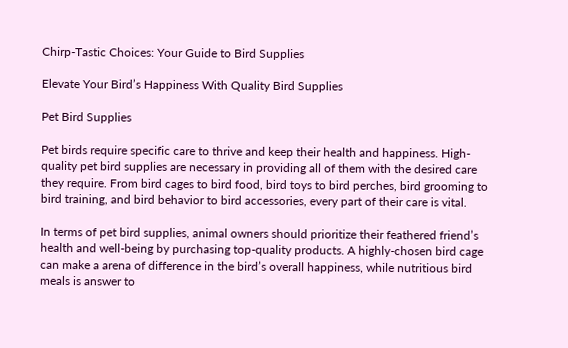Chirp-Tastic Choices: Your Guide to Bird Supplies

Elevate Your Bird’s Happiness With Quality Bird Supplies

Pet Bird Supplies

Pet birds require specific care to thrive and keep their health and happiness. High-quality pet bird supplies are necessary in providing all of them with the desired care they require. From bird cages to bird food, bird toys to bird perches, bird grooming to bird training, and bird behavior to bird accessories, every part of their care is vital.

In terms of pet bird supplies, animal owners should prioritize their feathered friend’s health and well-being by purchasing top-quality products. A highly-chosen bird cage can make a arena of difference in the bird’s overall happiness, while nutritious bird meals is answer to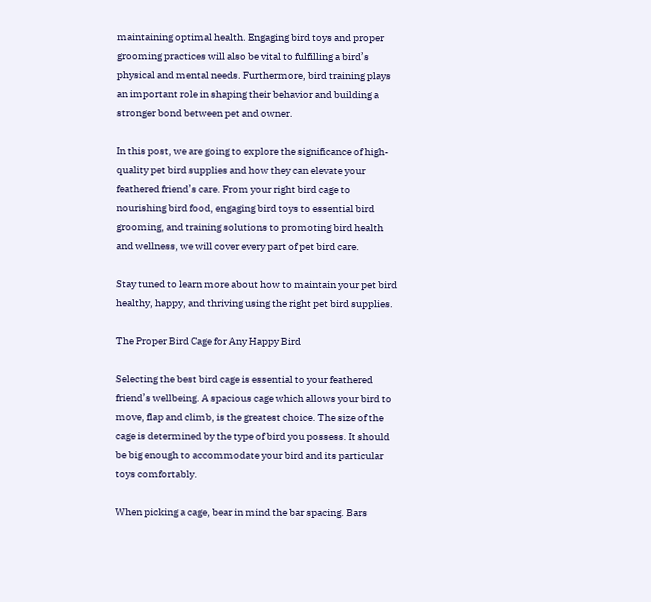maintaining optimal health. Engaging bird toys and proper grooming practices will also be vital to fulfilling a bird’s physical and mental needs. Furthermore, bird training plays an important role in shaping their behavior and building a stronger bond between pet and owner.

In this post, we are going to explore the significance of high-quality pet bird supplies and how they can elevate your feathered friend’s care. From your right bird cage to nourishing bird food, engaging bird toys to essential bird grooming, and training solutions to promoting bird health and wellness, we will cover every part of pet bird care.

Stay tuned to learn more about how to maintain your pet bird healthy, happy, and thriving using the right pet bird supplies.

The Proper Bird Cage for Any Happy Bird

Selecting the best bird cage is essential to your feathered friend’s wellbeing. A spacious cage which allows your bird to move, flap and climb, is the greatest choice. The size of the cage is determined by the type of bird you possess. It should be big enough to accommodate your bird and its particular toys comfortably.

When picking a cage, bear in mind the bar spacing. Bars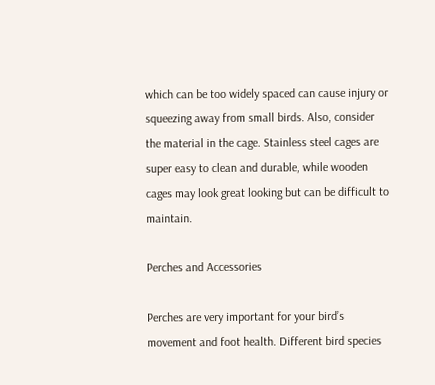which can be too widely spaced can cause injury or squeezing away from small birds. Also, consider the material in the cage. Stainless steel cages are super easy to clean and durable, while wooden cages may look great looking but can be difficult to maintain.

Perches and Accessories

Perches are very important for your bird’s movement and foot health. Different bird species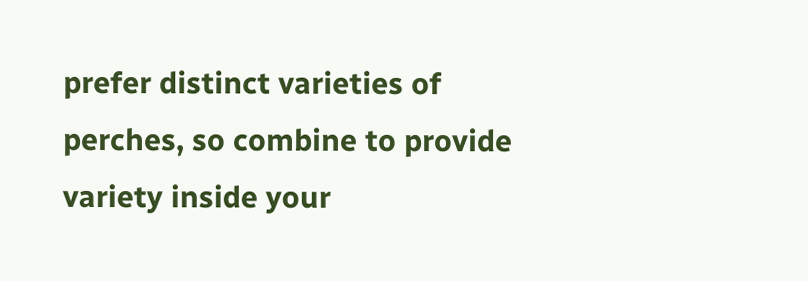prefer distinct varieties of perches, so combine to provide variety inside your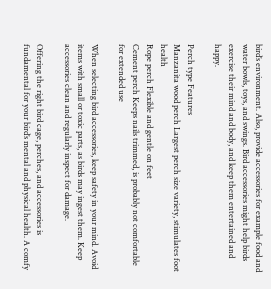bird’s environment. Also, provide accessories for example food and water bowls, toys, and swings. Bird accessories might help birds exercise their mind and body, and keep them entertained and happy.

Perch type Features
Manzanita wood perch Largest perch size variety, stimulates foot health
Rope perch Flexible and gentle on feet
Cement perch Keeps nails trimmed, is probably not comfortable for extended use

When selecting bird accessories, keep safety in your mind. Avoid items with small or toxic parts, as birds may ingest them. Keep accessories clean and regularly inspect for damage.

Offering the right bird cage, perches, and accessories is fundamental for your bird’s mental and physical health. A comfy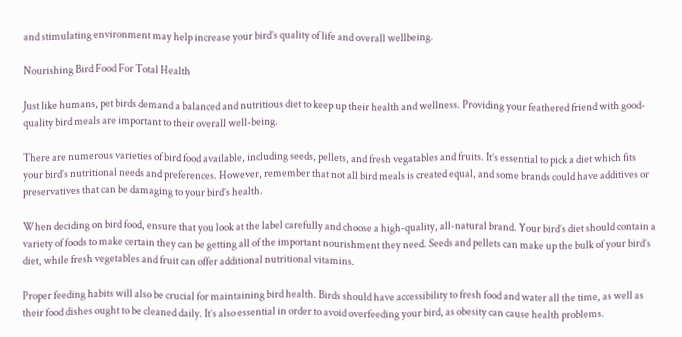and stimulating environment may help increase your bird’s quality of life and overall wellbeing.

Nourishing Bird Food For Total Health

Just like humans, pet birds demand a balanced and nutritious diet to keep up their health and wellness. Providing your feathered friend with good-quality bird meals are important to their overall well-being.

There are numerous varieties of bird food available, including seeds, pellets, and fresh vegatables and fruits. It’s essential to pick a diet which fits your bird’s nutritional needs and preferences. However, remember that not all bird meals is created equal, and some brands could have additives or preservatives that can be damaging to your bird’s health.

When deciding on bird food, ensure that you look at the label carefully and choose a high-quality, all-natural brand. Your bird’s diet should contain a variety of foods to make certain they can be getting all of the important nourishment they need. Seeds and pellets can make up the bulk of your bird’s diet, while fresh vegetables and fruit can offer additional nutritional vitamins.

Proper feeding habits will also be crucial for maintaining bird health. Birds should have accessibility to fresh food and water all the time, as well as their food dishes ought to be cleaned daily. It’s also essential in order to avoid overfeeding your bird, as obesity can cause health problems.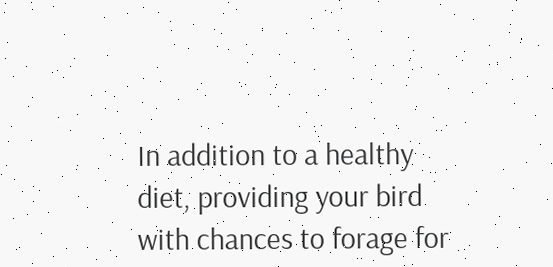In addition to a healthy diet, providing your bird with chances to forage for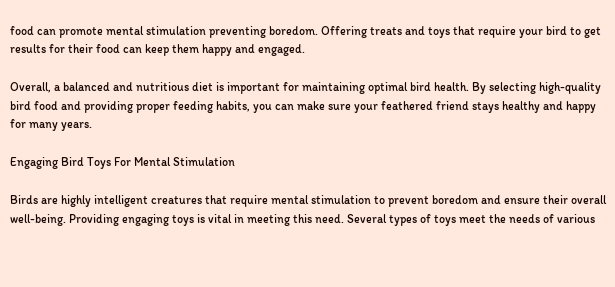food can promote mental stimulation preventing boredom. Offering treats and toys that require your bird to get results for their food can keep them happy and engaged.

Overall, a balanced and nutritious diet is important for maintaining optimal bird health. By selecting high-quality bird food and providing proper feeding habits, you can make sure your feathered friend stays healthy and happy for many years.

Engaging Bird Toys For Mental Stimulation

Birds are highly intelligent creatures that require mental stimulation to prevent boredom and ensure their overall well-being. Providing engaging toys is vital in meeting this need. Several types of toys meet the needs of various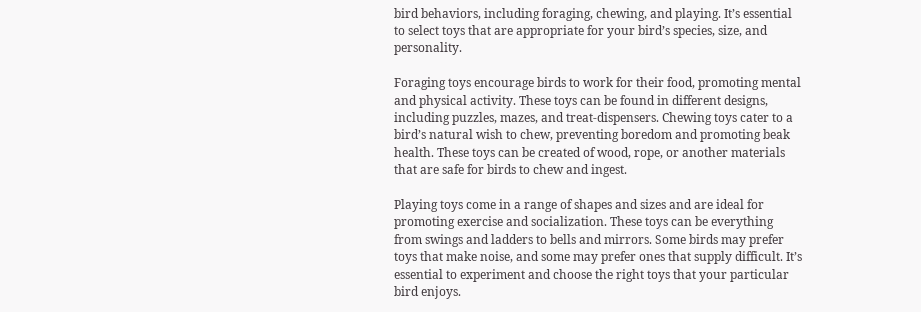bird behaviors, including foraging, chewing, and playing. It’s essential to select toys that are appropriate for your bird’s species, size, and personality.

Foraging toys encourage birds to work for their food, promoting mental and physical activity. These toys can be found in different designs, including puzzles, mazes, and treat-dispensers. Chewing toys cater to a bird’s natural wish to chew, preventing boredom and promoting beak health. These toys can be created of wood, rope, or another materials that are safe for birds to chew and ingest.

Playing toys come in a range of shapes and sizes and are ideal for promoting exercise and socialization. These toys can be everything from swings and ladders to bells and mirrors. Some birds may prefer toys that make noise, and some may prefer ones that supply difficult. It’s essential to experiment and choose the right toys that your particular bird enjoys.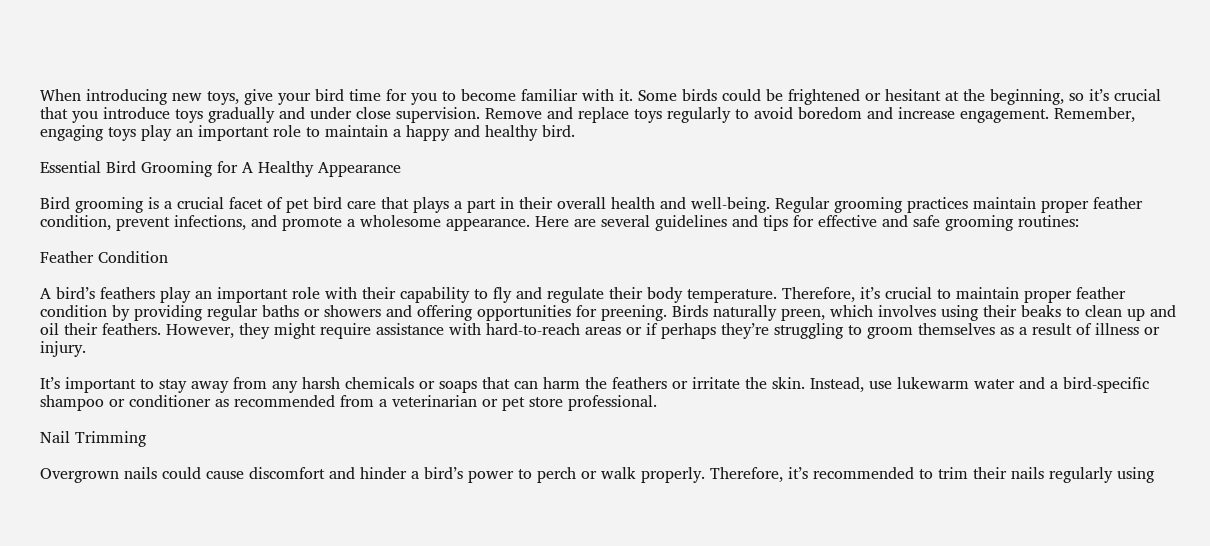When introducing new toys, give your bird time for you to become familiar with it. Some birds could be frightened or hesitant at the beginning, so it’s crucial that you introduce toys gradually and under close supervision. Remove and replace toys regularly to avoid boredom and increase engagement. Remember, engaging toys play an important role to maintain a happy and healthy bird.

Essential Bird Grooming for A Healthy Appearance

Bird grooming is a crucial facet of pet bird care that plays a part in their overall health and well-being. Regular grooming practices maintain proper feather condition, prevent infections, and promote a wholesome appearance. Here are several guidelines and tips for effective and safe grooming routines:

Feather Condition

A bird’s feathers play an important role with their capability to fly and regulate their body temperature. Therefore, it’s crucial to maintain proper feather condition by providing regular baths or showers and offering opportunities for preening. Birds naturally preen, which involves using their beaks to clean up and oil their feathers. However, they might require assistance with hard-to-reach areas or if perhaps they’re struggling to groom themselves as a result of illness or injury.

It’s important to stay away from any harsh chemicals or soaps that can harm the feathers or irritate the skin. Instead, use lukewarm water and a bird-specific shampoo or conditioner as recommended from a veterinarian or pet store professional.

Nail Trimming

Overgrown nails could cause discomfort and hinder a bird’s power to perch or walk properly. Therefore, it’s recommended to trim their nails regularly using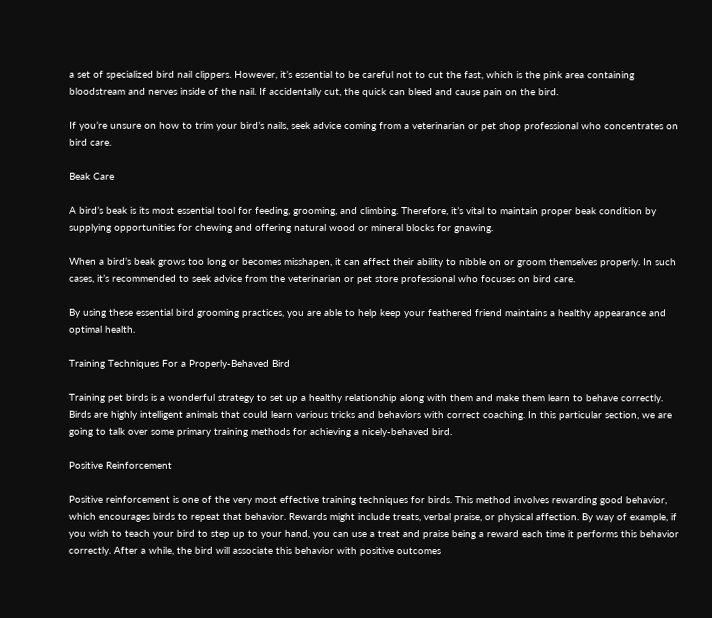a set of specialized bird nail clippers. However, it’s essential to be careful not to cut the fast, which is the pink area containing bloodstream and nerves inside of the nail. If accidentally cut, the quick can bleed and cause pain on the bird.

If you’re unsure on how to trim your bird’s nails, seek advice coming from a veterinarian or pet shop professional who concentrates on bird care.

Beak Care

A bird’s beak is its most essential tool for feeding, grooming, and climbing. Therefore, it’s vital to maintain proper beak condition by supplying opportunities for chewing and offering natural wood or mineral blocks for gnawing.

When a bird’s beak grows too long or becomes misshapen, it can affect their ability to nibble on or groom themselves properly. In such cases, it’s recommended to seek advice from the veterinarian or pet store professional who focuses on bird care.

By using these essential bird grooming practices, you are able to help keep your feathered friend maintains a healthy appearance and optimal health.

Training Techniques For a Properly-Behaved Bird

Training pet birds is a wonderful strategy to set up a healthy relationship along with them and make them learn to behave correctly. Birds are highly intelligent animals that could learn various tricks and behaviors with correct coaching. In this particular section, we are going to talk over some primary training methods for achieving a nicely-behaved bird.

Positive Reinforcement

Positive reinforcement is one of the very most effective training techniques for birds. This method involves rewarding good behavior, which encourages birds to repeat that behavior. Rewards might include treats, verbal praise, or physical affection. By way of example, if you wish to teach your bird to step up to your hand, you can use a treat and praise being a reward each time it performs this behavior correctly. After a while, the bird will associate this behavior with positive outcomes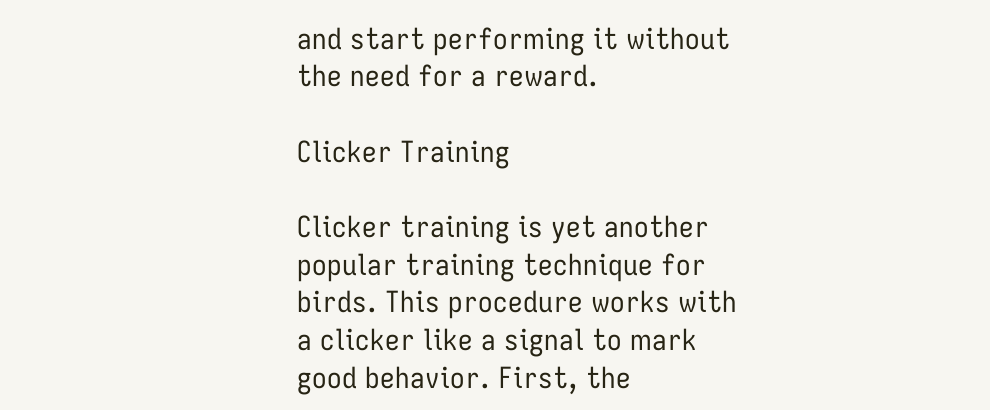and start performing it without the need for a reward.

Clicker Training

Clicker training is yet another popular training technique for birds. This procedure works with a clicker like a signal to mark good behavior. First, the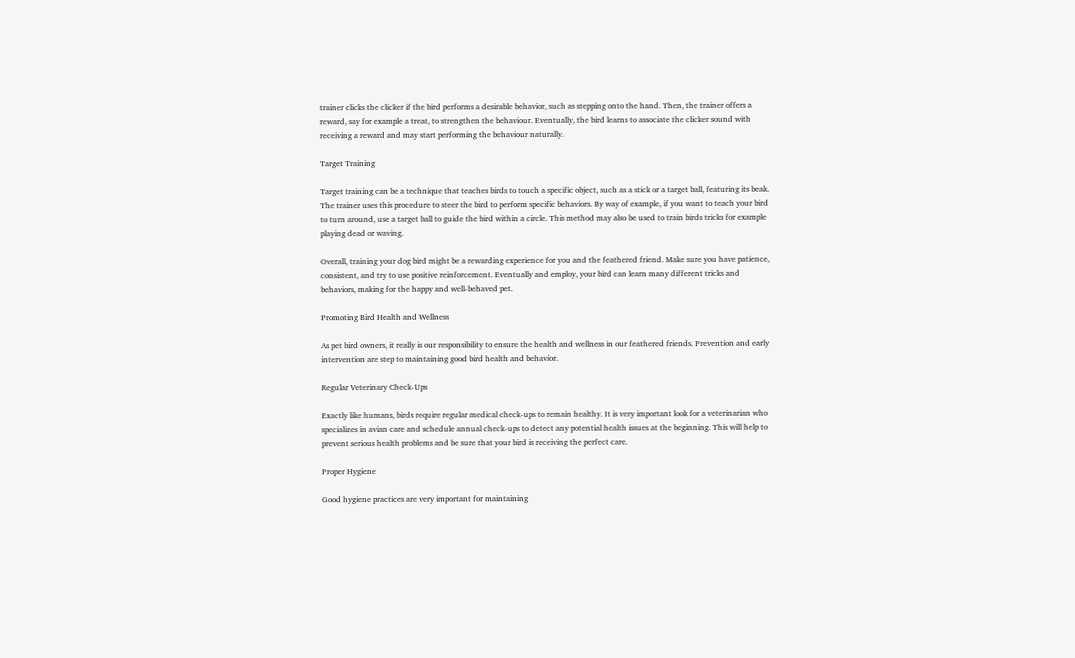trainer clicks the clicker if the bird performs a desirable behavior, such as stepping onto the hand. Then, the trainer offers a reward, say for example a treat, to strengthen the behaviour. Eventually, the bird learns to associate the clicker sound with receiving a reward and may start performing the behaviour naturally.

Target Training

Target training can be a technique that teaches birds to touch a specific object, such as a stick or a target ball, featuring its beak. The trainer uses this procedure to steer the bird to perform specific behaviors. By way of example, if you want to teach your bird to turn around, use a target ball to guide the bird within a circle. This method may also be used to train birds tricks for example playing dead or waving.

Overall, training your dog bird might be a rewarding experience for you and the feathered friend. Make sure you have patience, consistent, and try to use positive reinforcement. Eventually and employ, your bird can learn many different tricks and behaviors, making for the happy and well-behaved pet.

Promoting Bird Health and Wellness

As pet bird owners, it really is our responsibility to ensure the health and wellness in our feathered friends. Prevention and early intervention are step to maintaining good bird health and behavior.

Regular Veterinary Check-Ups

Exactly like humans, birds require regular medical check-ups to remain healthy. It is very important look for a veterinarian who specializes in avian care and schedule annual check-ups to detect any potential health issues at the beginning. This will help to prevent serious health problems and be sure that your bird is receiving the perfect care.

Proper Hygiene

Good hygiene practices are very important for maintaining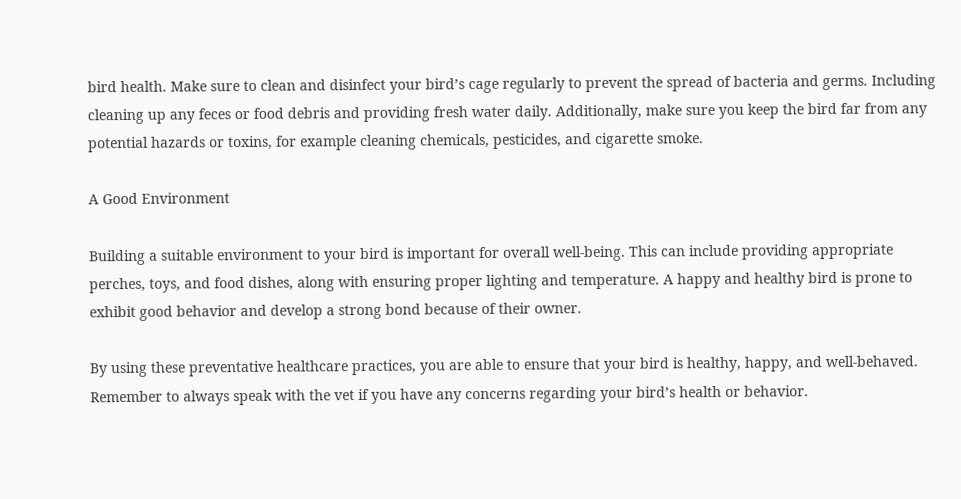bird health. Make sure to clean and disinfect your bird’s cage regularly to prevent the spread of bacteria and germs. Including cleaning up any feces or food debris and providing fresh water daily. Additionally, make sure you keep the bird far from any potential hazards or toxins, for example cleaning chemicals, pesticides, and cigarette smoke.

A Good Environment

Building a suitable environment to your bird is important for overall well-being. This can include providing appropriate perches, toys, and food dishes, along with ensuring proper lighting and temperature. A happy and healthy bird is prone to exhibit good behavior and develop a strong bond because of their owner.

By using these preventative healthcare practices, you are able to ensure that your bird is healthy, happy, and well-behaved. Remember to always speak with the vet if you have any concerns regarding your bird’s health or behavior.